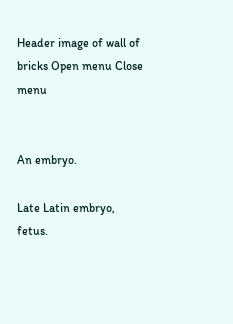Header image of wall of bricks Open menu Close menu


An embryo.

Late Latin embryo, fetus.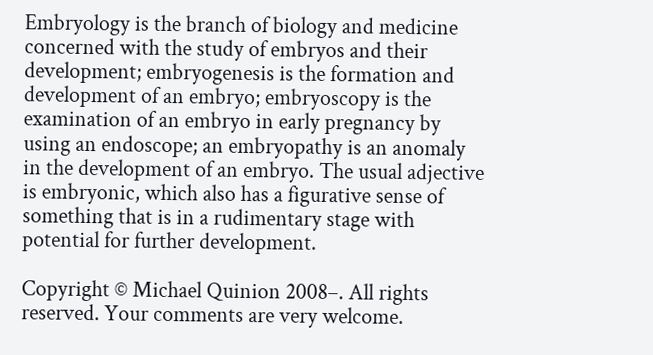Embryology is the branch of biology and medicine concerned with the study of embryos and their development; embryogenesis is the formation and development of an embryo; embryoscopy is the examination of an embryo in early pregnancy by using an endoscope; an embryopathy is an anomaly in the development of an embryo. The usual adjective is embryonic, which also has a figurative sense of something that is in a rudimentary stage with potential for further development.

Copyright © Michael Quinion 2008–. All rights reserved. Your comments are very welcome.